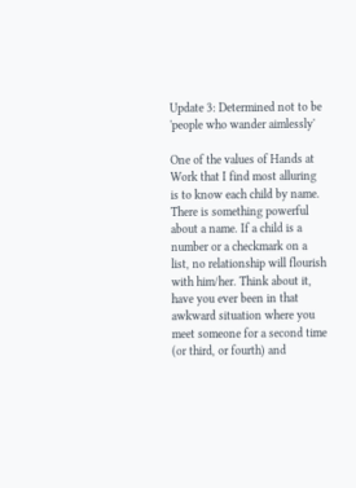Update 3: Determined not to be 'people who wander aimlessly'

One of the values of Hands at Work that I find most alluring is to know each child by name. There is something powerful about a name. If a child is a number or a checkmark on a list, no relationship will flourish with him/her. Think about it, have you ever been in that awkward situation where you meet someone for a second time (or third, or fourth) and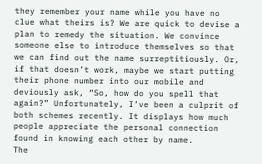they remember your name while you have no clue what theirs is? We are quick to devise a plan to remedy the situation. We convince someone else to introduce themselves so that we can find out the name surreptitiously. Or, if that doesn’t work, maybe we start putting their phone number into our mobile and deviously ask, “So, how do you spell that again?” Unfortunately, I’ve been a culprit of both schemes recently. It displays how much people appreciate the personal connection found in knowing each other by name.
The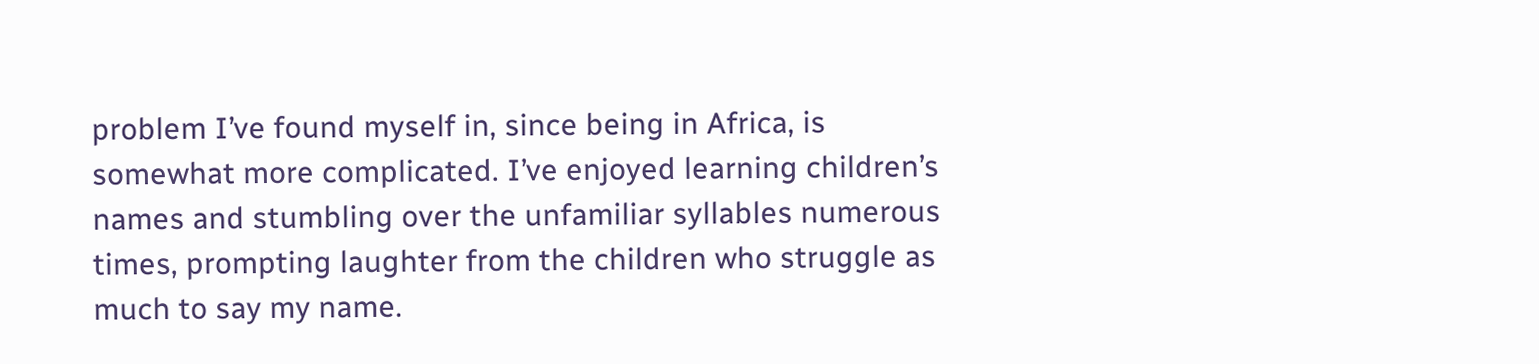problem I’ve found myself in, since being in Africa, is somewhat more complicated. I’ve enjoyed learning children’s names and stumbling over the unfamiliar syllables numerous times, prompting laughter from the children who struggle as much to say my name.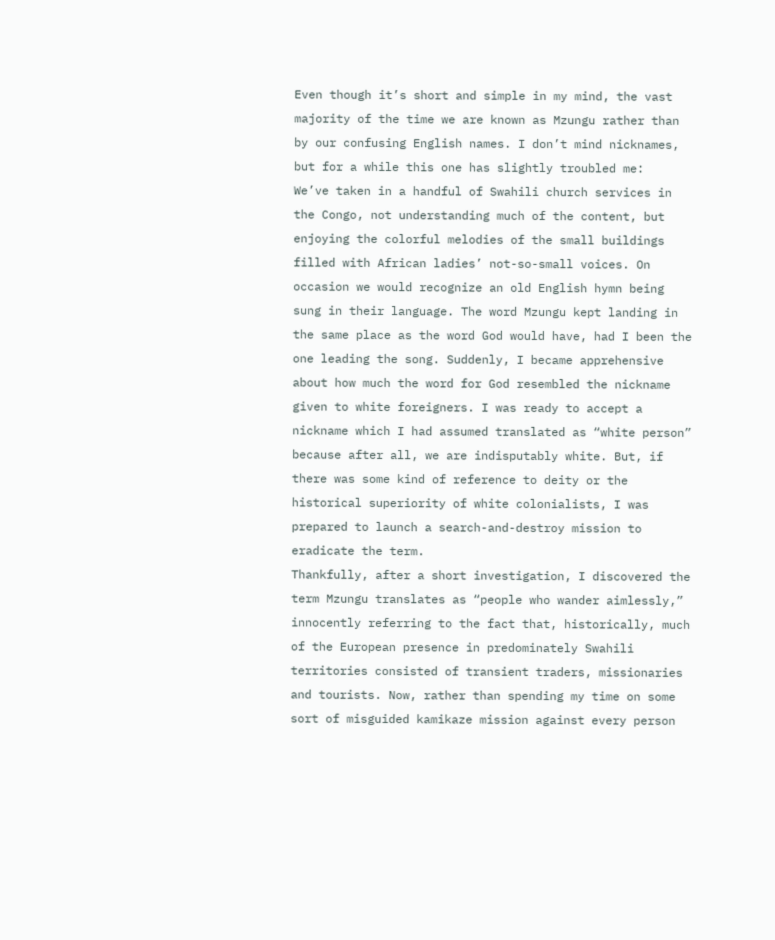Even though it’s short and simple in my mind, the vast majority of the time we are known as Mzungu rather than by our confusing English names. I don’t mind nicknames, but for a while this one has slightly troubled me:
We’ve taken in a handful of Swahili church services in the Congo, not understanding much of the content, but enjoying the colorful melodies of the small buildings filled with African ladies’ not-so-small voices. On occasion we would recognize an old English hymn being sung in their language. The word Mzungu kept landing in the same place as the word God would have, had I been the one leading the song. Suddenly, I became apprehensive about how much the word for God resembled the nickname given to white foreigners. I was ready to accept a nickname which I had assumed translated as “white person” because after all, we are indisputably white. But, if there was some kind of reference to deity or the historical superiority of white colonialists, I was prepared to launch a search-and-destroy mission to eradicate the term.
Thankfully, after a short investigation, I discovered the term Mzungu translates as “people who wander aimlessly,” innocently referring to the fact that, historically, much of the European presence in predominately Swahili territories consisted of transient traders, missionaries and tourists. Now, rather than spending my time on some sort of misguided kamikaze mission against every person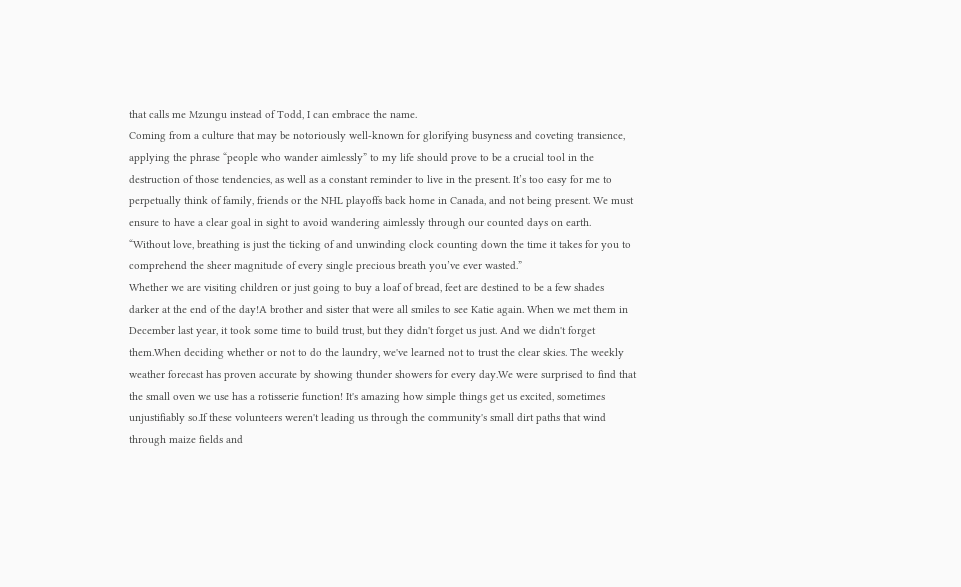that calls me Mzungu instead of Todd, I can embrace the name.
Coming from a culture that may be notoriously well-known for glorifying busyness and coveting transience, applying the phrase “people who wander aimlessly” to my life should prove to be a crucial tool in the destruction of those tendencies, as well as a constant reminder to live in the present. It’s too easy for me to perpetually think of family, friends or the NHL playoffs back home in Canada, and not being present. We must ensure to have a clear goal in sight to avoid wandering aimlessly through our counted days on earth.
“Without love, breathing is just the ticking of and unwinding clock counting down the time it takes for you to comprehend the sheer magnitude of every single precious breath you’ve ever wasted.”
Whether we are visiting children or just going to buy a loaf of bread, feet are destined to be a few shades darker at the end of the day!A brother and sister that were all smiles to see Katie again. When we met them in December last year, it took some time to build trust, but they didn't forget us just. And we didn't forget them.When deciding whether or not to do the laundry, we've learned not to trust the clear skies. The weekly weather forecast has proven accurate by showing thunder showers for every day.We were surprised to find that the small oven we use has a rotisserie function! It's amazing how simple things get us excited, sometimes unjustifiably so.If these volunteers weren't leading us through the community's small dirt paths that wind through maize fields and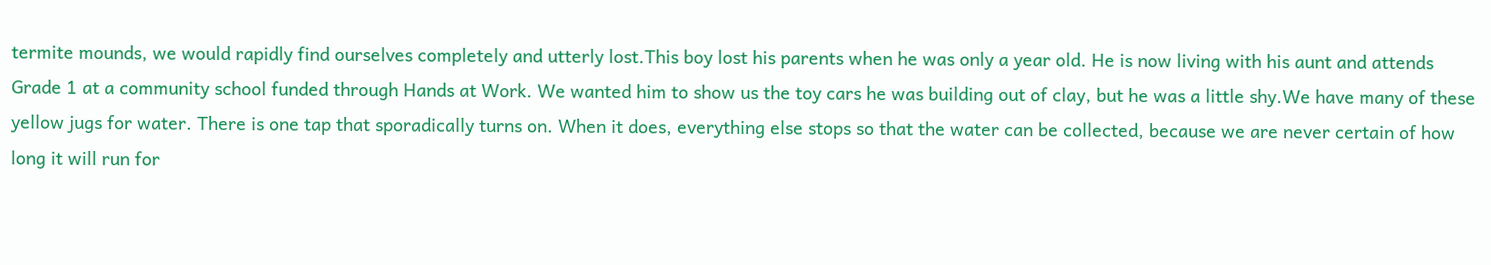termite mounds, we would rapidly find ourselves completely and utterly lost.This boy lost his parents when he was only a year old. He is now living with his aunt and attends Grade 1 at a community school funded through Hands at Work. We wanted him to show us the toy cars he was building out of clay, but he was a little shy.We have many of these yellow jugs for water. There is one tap that sporadically turns on. When it does, everything else stops so that the water can be collected, because we are never certain of how long it will run for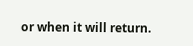or when it will return.